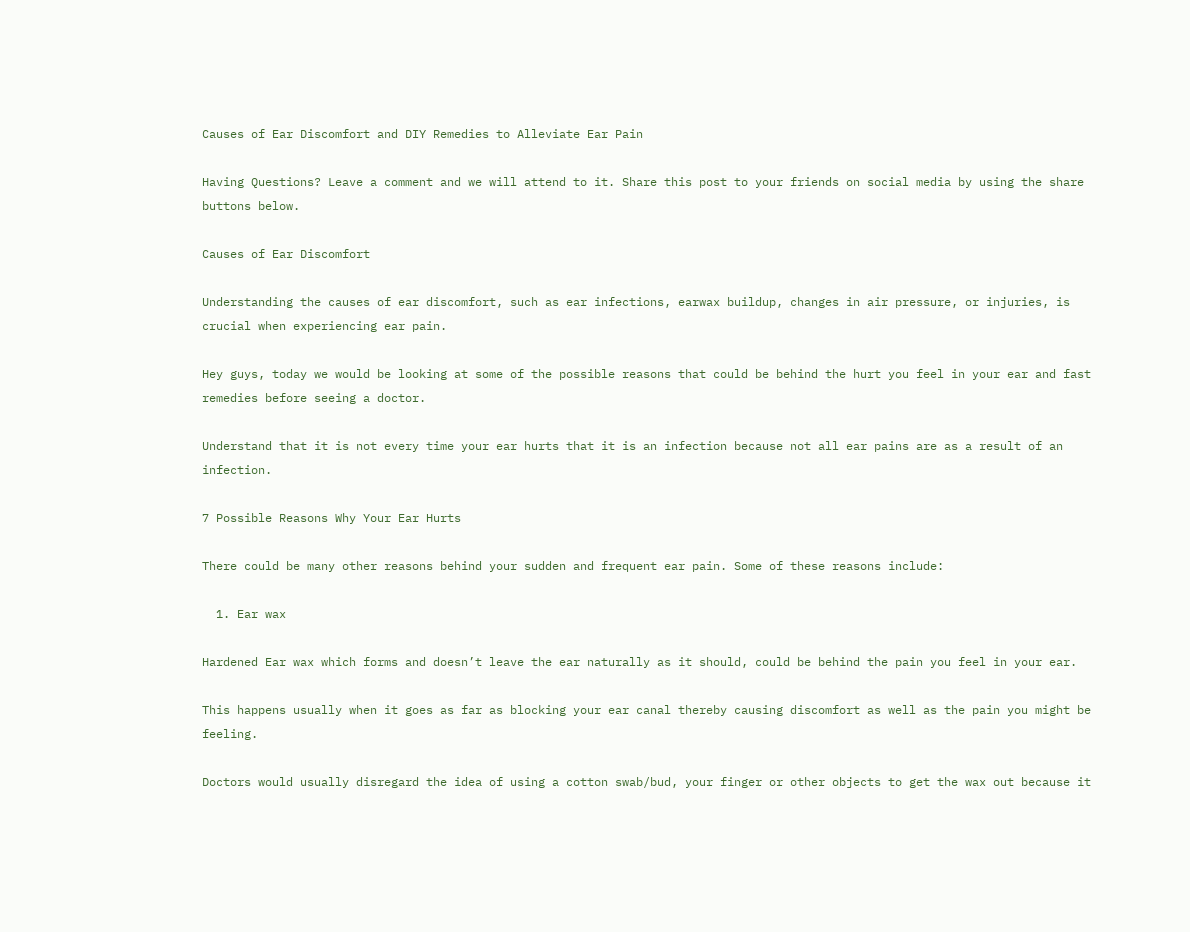Causes of Ear Discomfort and DIY Remedies to Alleviate Ear Pain

Having Questions? Leave a comment and we will attend to it. Share this post to your friends on social media by using the share buttons below.

Causes of Ear Discomfort

Understanding the causes of ear discomfort, such as ear infections, earwax buildup, changes in air pressure, or injuries, is crucial when experiencing ear pain.

Hey guys, today we would be looking at some of the possible reasons that could be behind the hurt you feel in your ear and fast remedies before seeing a doctor.

Understand that it is not every time your ear hurts that it is an infection because not all ear pains are as a result of an infection.

7 Possible Reasons Why Your Ear Hurts

There could be many other reasons behind your sudden and frequent ear pain. Some of these reasons include:

  1. Ear wax

Hardened Ear wax which forms and doesn’t leave the ear naturally as it should, could be behind the pain you feel in your ear.

This happens usually when it goes as far as blocking your ear canal thereby causing discomfort as well as the pain you might be feeling.

Doctors would usually disregard the idea of using a cotton swab/bud, your finger or other objects to get the wax out because it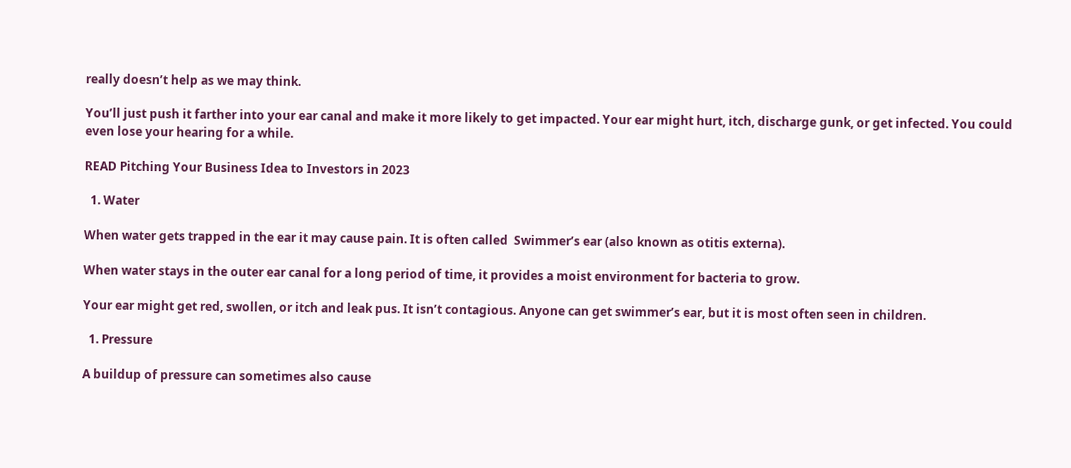really doesn’t help as we may think.

You’ll just push it farther into your ear canal and make it more likely to get impacted. Your ear might hurt, itch, discharge gunk, or get infected. You could even lose your hearing for a while.

READ Pitching Your Business Idea to Investors in 2023

  1. Water

When water gets trapped in the ear it may cause pain. It is often called  Swimmer’s ear (also known as otitis externa).

When water stays in the outer ear canal for a long period of time, it provides a moist environment for bacteria to grow.

Your ear might get red, swollen, or itch and leak pus. It isn’t contagious. Anyone can get swimmer’s ear, but it is most often seen in children.

  1. Pressure

A buildup of pressure can sometimes also cause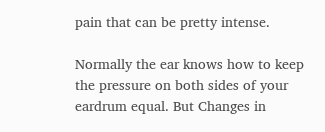pain that can be pretty intense.

Normally the ear knows how to keep the pressure on both sides of your eardrum equal. But Changes in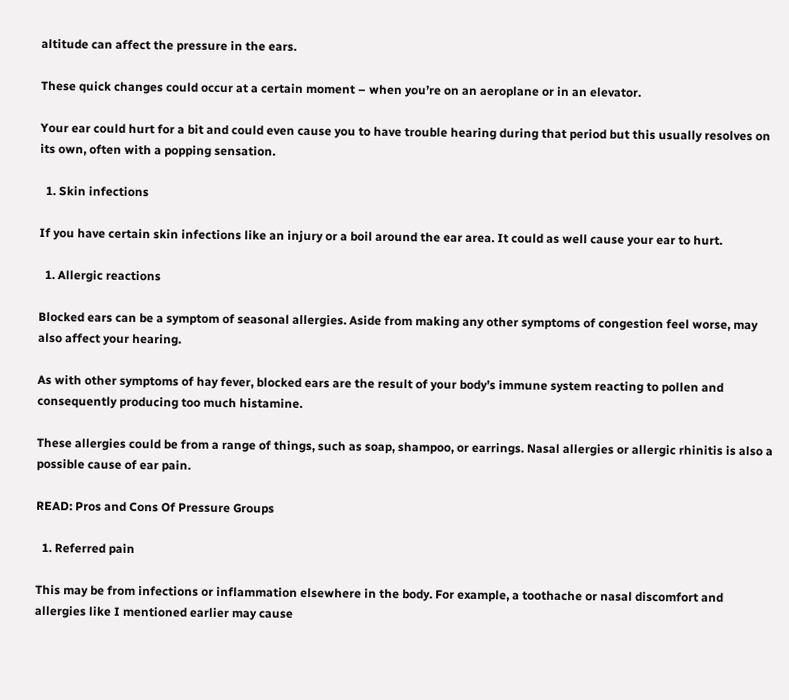altitude can affect the pressure in the ears.

These quick changes could occur at a certain moment – when you’re on an aeroplane or in an elevator.

Your ear could hurt for a bit and could even cause you to have trouble hearing during that period but this usually resolves on its own, often with a popping sensation.

  1. Skin infections

If you have certain skin infections like an injury or a boil around the ear area. It could as well cause your ear to hurt.

  1. Allergic reactions

Blocked ears can be a symptom of seasonal allergies. Aside from making any other symptoms of congestion feel worse, may also affect your hearing.

As with other symptoms of hay fever, blocked ears are the result of your body’s immune system reacting to pollen and consequently producing too much histamine.

These allergies could be from a range of things, such as soap, shampoo, or earrings. Nasal allergies or allergic rhinitis is also a possible cause of ear pain.

READ: Pros and Cons Of Pressure Groups

  1. Referred pain

This may be from infections or inflammation elsewhere in the body. For example, a toothache or nasal discomfort and allergies like I mentioned earlier may cause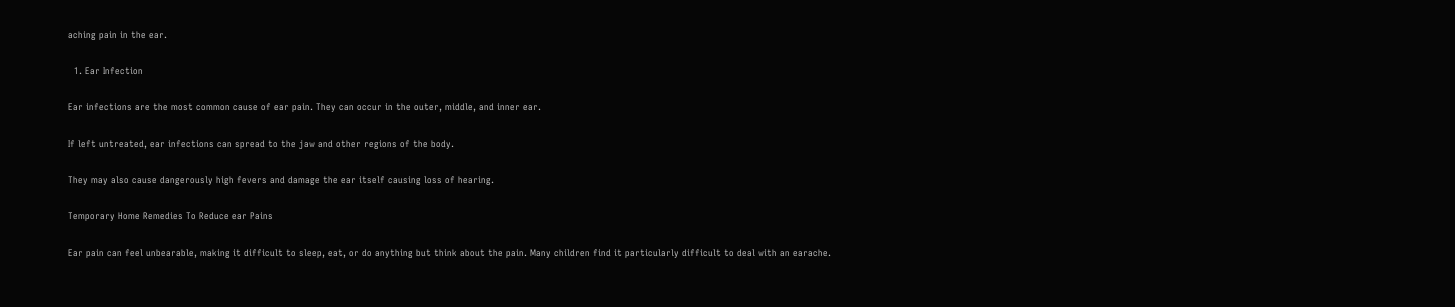aching pain in the ear.

  1. Ear Infection

Ear infections are the most common cause of ear pain. They can occur in the outer, middle, and inner ear.

If left untreated, ear infections can spread to the jaw and other regions of the body.

They may also cause dangerously high fevers and damage the ear itself causing loss of hearing.

Temporary Home Remedies To Reduce ear Pains

Ear pain can feel unbearable, making it difficult to sleep, eat, or do anything but think about the pain. Many children find it particularly difficult to deal with an earache.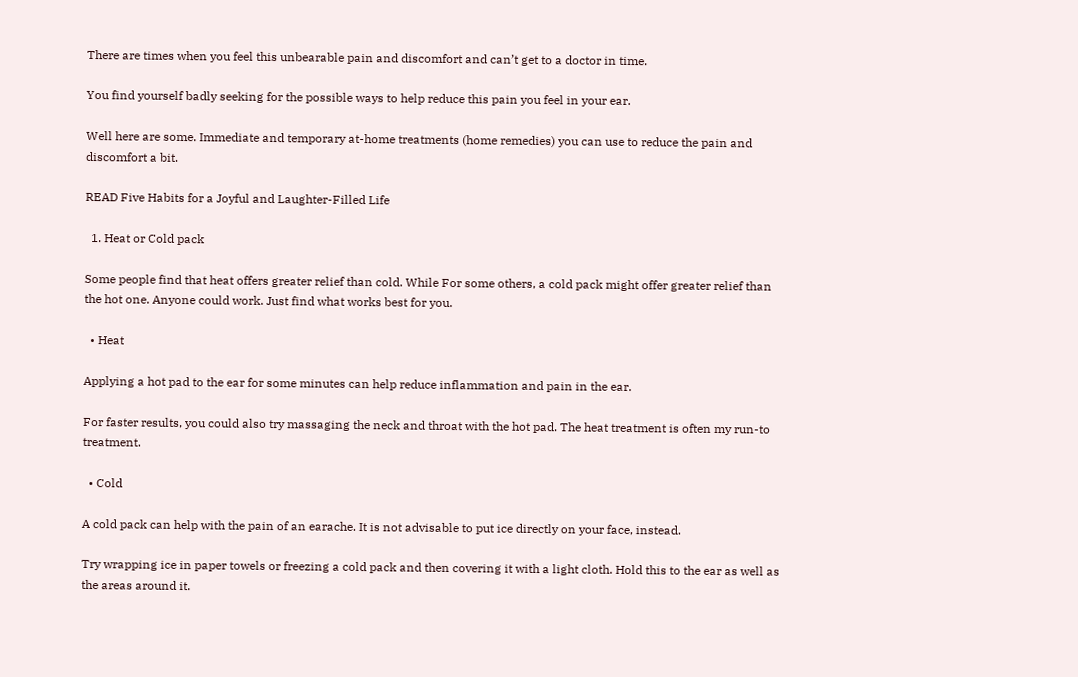There are times when you feel this unbearable pain and discomfort and can’t get to a doctor in time.

You find yourself badly seeking for the possible ways to help reduce this pain you feel in your ear.

Well here are some. Immediate and temporary at-home treatments (home remedies) you can use to reduce the pain and discomfort a bit.

READ Five Habits for a Joyful and Laughter-Filled Life

  1. Heat or Cold pack

Some people find that heat offers greater relief than cold. While For some others, a cold pack might offer greater relief than the hot one. Anyone could work. Just find what works best for you.

  • Heat

Applying a hot pad to the ear for some minutes can help reduce inflammation and pain in the ear.

For faster results, you could also try massaging the neck and throat with the hot pad. The heat treatment is often my run-to treatment.

  • Cold

A cold pack can help with the pain of an earache. It is not advisable to put ice directly on your face, instead.

Try wrapping ice in paper towels or freezing a cold pack and then covering it with a light cloth. Hold this to the ear as well as the areas around it.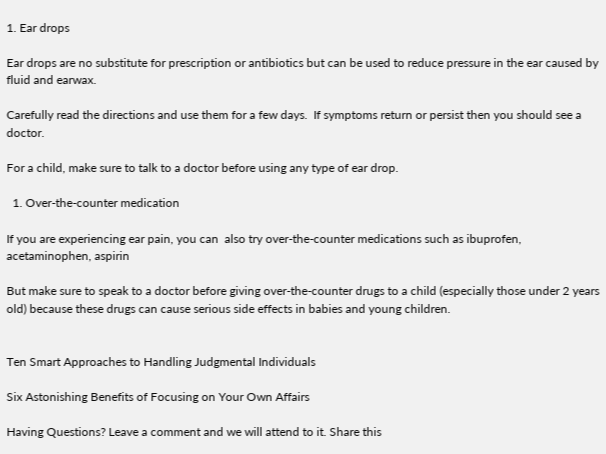1. Ear drops

Ear drops are no substitute for prescription or antibiotics but can be used to reduce pressure in the ear caused by fluid and earwax.

Carefully read the directions and use them for a few days.  If symptoms return or persist then you should see a doctor.

For a child, make sure to talk to a doctor before using any type of ear drop.

  1. Over-the-counter medication

If you are experiencing ear pain, you can  also try over-the-counter medications such as ibuprofen, acetaminophen, aspirin

But make sure to speak to a doctor before giving over-the-counter drugs to a child (especially those under 2 years old) because these drugs can cause serious side effects in babies and young children.


Ten Smart Approaches to Handling Judgmental Individuals

Six Astonishing Benefits of Focusing on Your Own Affairs

Having Questions? Leave a comment and we will attend to it. Share this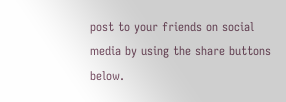post to your friends on social media by using the share buttons below.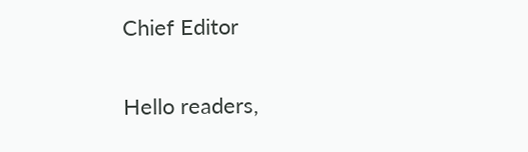Chief Editor

Hello readers,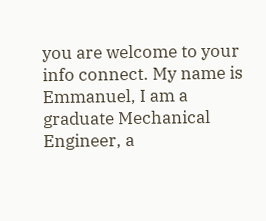you are welcome to your info connect. My name is Emmanuel, I am a graduate Mechanical Engineer, a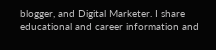blogger, and Digital Marketer. I share educational and career information and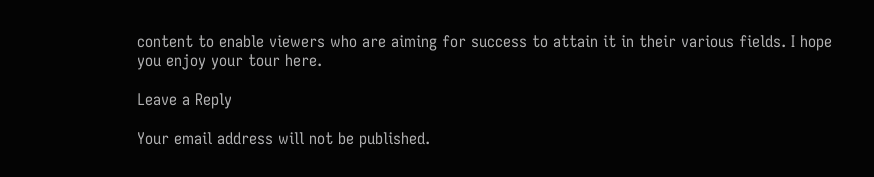content to enable viewers who are aiming for success to attain it in their various fields. I hope you enjoy your tour here.

Leave a Reply

Your email address will not be published.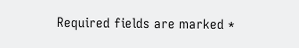Required fields are marked *